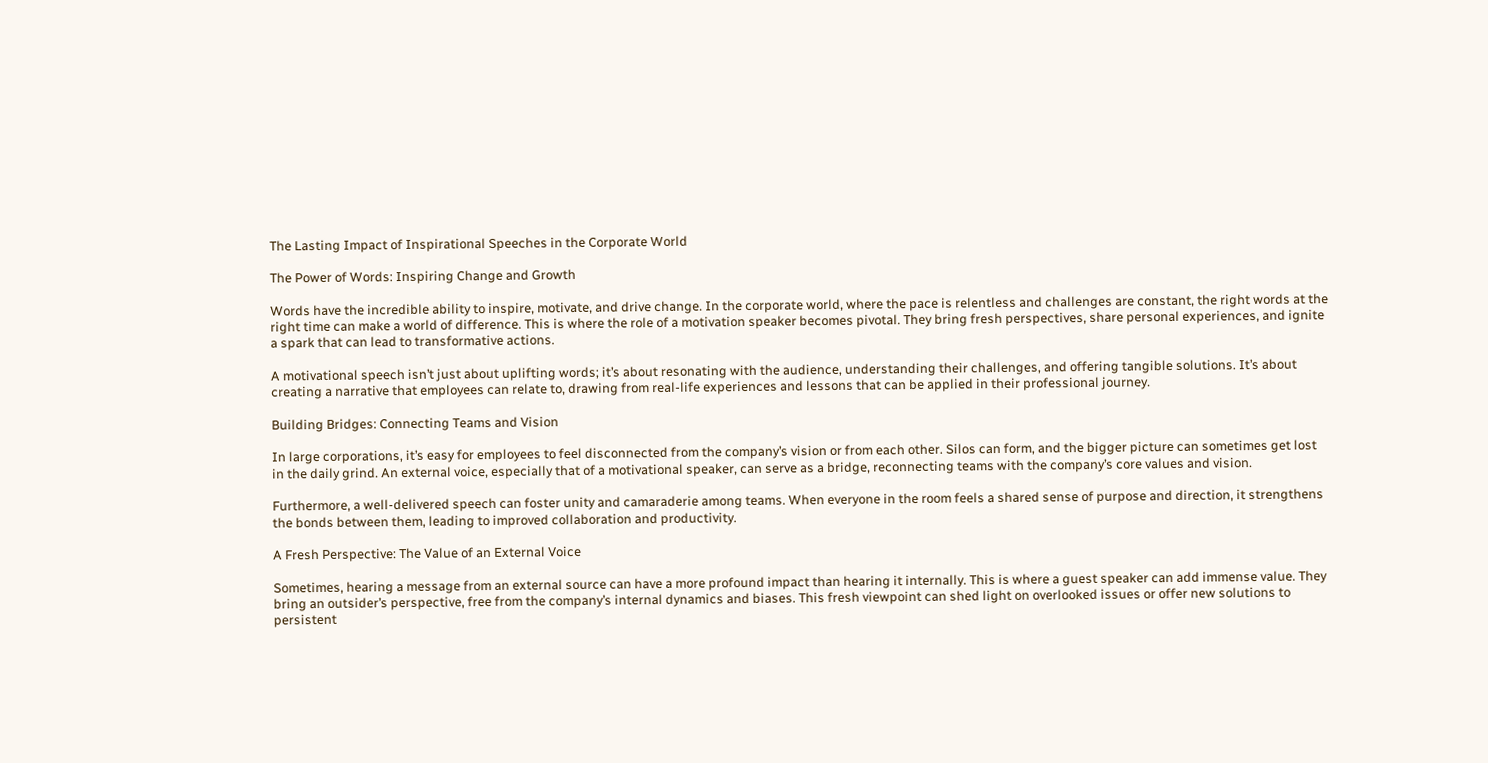The Lasting Impact of Inspirational Speeches in the Corporate World

The Power of Words: Inspiring Change and Growth

Words have the incredible ability to inspire, motivate, and drive change. In the corporate world, where the pace is relentless and challenges are constant, the right words at the right time can make a world of difference. This is where the role of a motivation speaker becomes pivotal. They bring fresh perspectives, share personal experiences, and ignite a spark that can lead to transformative actions.

A motivational speech isn’t just about uplifting words; it’s about resonating with the audience, understanding their challenges, and offering tangible solutions. It’s about creating a narrative that employees can relate to, drawing from real-life experiences and lessons that can be applied in their professional journey.

Building Bridges: Connecting Teams and Vision

In large corporations, it’s easy for employees to feel disconnected from the company’s vision or from each other. Silos can form, and the bigger picture can sometimes get lost in the daily grind. An external voice, especially that of a motivational speaker, can serve as a bridge, reconnecting teams with the company’s core values and vision.

Furthermore, a well-delivered speech can foster unity and camaraderie among teams. When everyone in the room feels a shared sense of purpose and direction, it strengthens the bonds between them, leading to improved collaboration and productivity.

A Fresh Perspective: The Value of an External Voice

Sometimes, hearing a message from an external source can have a more profound impact than hearing it internally. This is where a guest speaker can add immense value. They bring an outsider’s perspective, free from the company’s internal dynamics and biases. This fresh viewpoint can shed light on overlooked issues or offer new solutions to persistent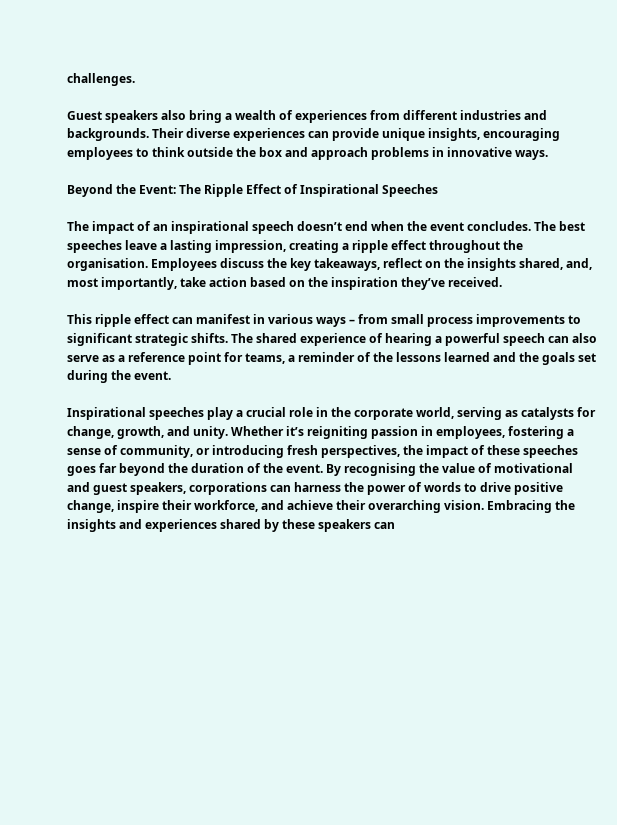challenges.

Guest speakers also bring a wealth of experiences from different industries and backgrounds. Their diverse experiences can provide unique insights, encouraging employees to think outside the box and approach problems in innovative ways.

Beyond the Event: The Ripple Effect of Inspirational Speeches

The impact of an inspirational speech doesn’t end when the event concludes. The best speeches leave a lasting impression, creating a ripple effect throughout the organisation. Employees discuss the key takeaways, reflect on the insights shared, and, most importantly, take action based on the inspiration they’ve received.

This ripple effect can manifest in various ways – from small process improvements to significant strategic shifts. The shared experience of hearing a powerful speech can also serve as a reference point for teams, a reminder of the lessons learned and the goals set during the event.

Inspirational speeches play a crucial role in the corporate world, serving as catalysts for change, growth, and unity. Whether it’s reigniting passion in employees, fostering a sense of community, or introducing fresh perspectives, the impact of these speeches goes far beyond the duration of the event. By recognising the value of motivational and guest speakers, corporations can harness the power of words to drive positive change, inspire their workforce, and achieve their overarching vision. Embracing the insights and experiences shared by these speakers can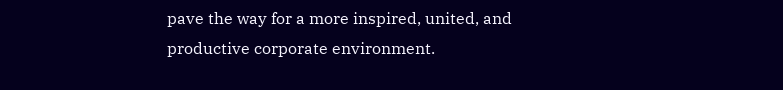pave the way for a more inspired, united, and productive corporate environment.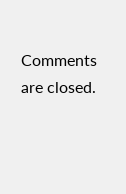Comments are closed.